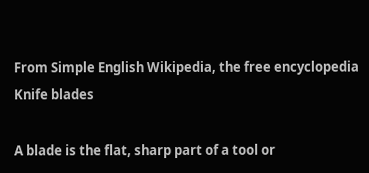From Simple English Wikipedia, the free encyclopedia
Knife blades

A blade is the flat, sharp part of a tool or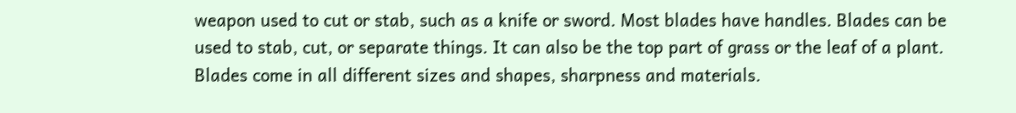weapon used to cut or stab, such as a knife or sword. Most blades have handles. Blades can be used to stab, cut, or separate things. It can also be the top part of grass or the leaf of a plant. Blades come in all different sizes and shapes, sharpness and materials.